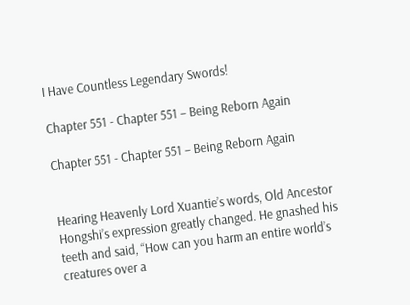I Have Countless Legendary Swords!

Chapter 551 - Chapter 551 – Being Reborn Again

Chapter 551 - Chapter 551 – Being Reborn Again


Hearing Heavenly Lord Xuantie’s words, Old Ancestor Hongshi’s expression greatly changed. He gnashed his teeth and said, “How can you harm an entire world’s creatures over a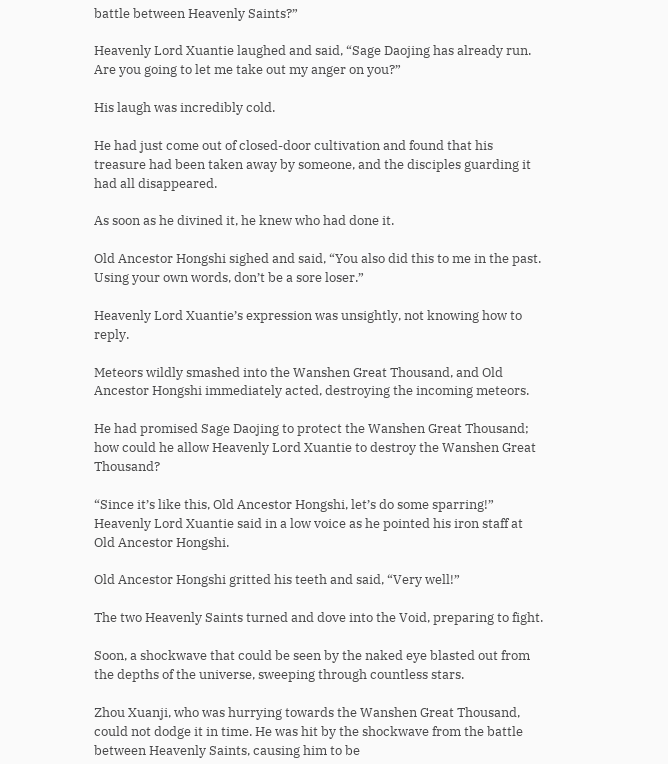battle between Heavenly Saints?”

Heavenly Lord Xuantie laughed and said, “Sage Daojing has already run. Are you going to let me take out my anger on you?”

His laugh was incredibly cold.

He had just come out of closed-door cultivation and found that his treasure had been taken away by someone, and the disciples guarding it had all disappeared.

As soon as he divined it, he knew who had done it.

Old Ancestor Hongshi sighed and said, “You also did this to me in the past. Using your own words, don’t be a sore loser.”

Heavenly Lord Xuantie’s expression was unsightly, not knowing how to reply.

Meteors wildly smashed into the Wanshen Great Thousand, and Old Ancestor Hongshi immediately acted, destroying the incoming meteors.

He had promised Sage Daojing to protect the Wanshen Great Thousand; how could he allow Heavenly Lord Xuantie to destroy the Wanshen Great Thousand?

“Since it’s like this, Old Ancestor Hongshi, let’s do some sparring!” Heavenly Lord Xuantie said in a low voice as he pointed his iron staff at Old Ancestor Hongshi.

Old Ancestor Hongshi gritted his teeth and said, “Very well!”

The two Heavenly Saints turned and dove into the Void, preparing to fight.

Soon, a shockwave that could be seen by the naked eye blasted out from the depths of the universe, sweeping through countless stars.

Zhou Xuanji, who was hurrying towards the Wanshen Great Thousand, could not dodge it in time. He was hit by the shockwave from the battle between Heavenly Saints, causing him to be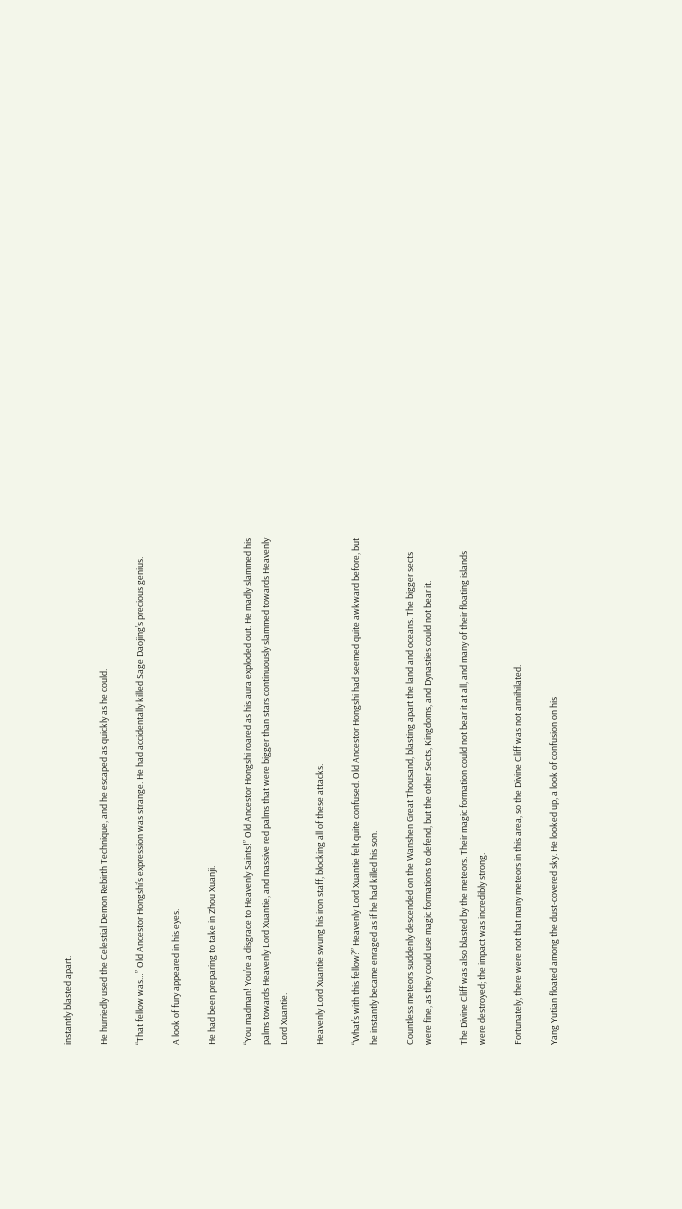instantly blasted apart.

He hurriedly used the Celestial Demon Rebirth Technique, and he escaped as quickly as he could.

“That fellow was…” Old Ancestor Hongshi’s expression was strange. He had accidentally killed Sage Daojing’s precious genius.

A look of fury appeared in his eyes.

He had been preparing to take in Zhou Xuanji.

“You madman! You’re a disgrace to Heavenly Saints!” Old Ancestor Hongshi roared as his aura exploded out. He madly slammed his palms towards Heavenly Lord Xuantie, and massive red palms that were bigger than stars continuously slammed towards Heavenly Lord Xuantie.

Heavenly Lord Xuantie swung his iron staff, blocking all of these attacks.

“What’s with this fellow?” Heavenly Lord Xuantie felt quite confused. Old Ancestor Hongshi had seemed quite awkward before, but he instantly became enraged as if he had killed his son.

Countless meteors suddenly descended on the Wanshen Great Thousand, blasting apart the land and oceans. The bigger sects were fine, as they could use magic formations to defend, but the other Sects, Kingdoms, and Dynasties could not bear it.

The Divine Cliff was also blasted by the meteors. Their magic formation could not bear it at all, and many of their floating islands were destroyed; the impact was incredibly strong.

Fortunately, there were not that many meteors in this area, so the Divine Cliff was not annihilated.

Yang Yutian floated among the dust-covered sky. He looked up, a look of confusion on his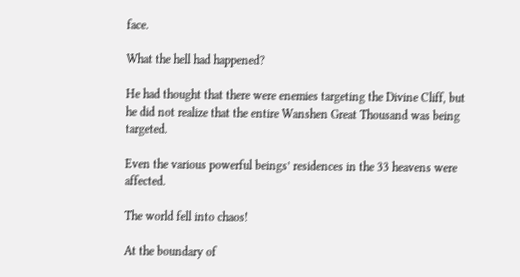face.

What the hell had happened?

He had thought that there were enemies targeting the Divine Cliff, but he did not realize that the entire Wanshen Great Thousand was being targeted.

Even the various powerful beings’ residences in the 33 heavens were affected.

The world fell into chaos!

At the boundary of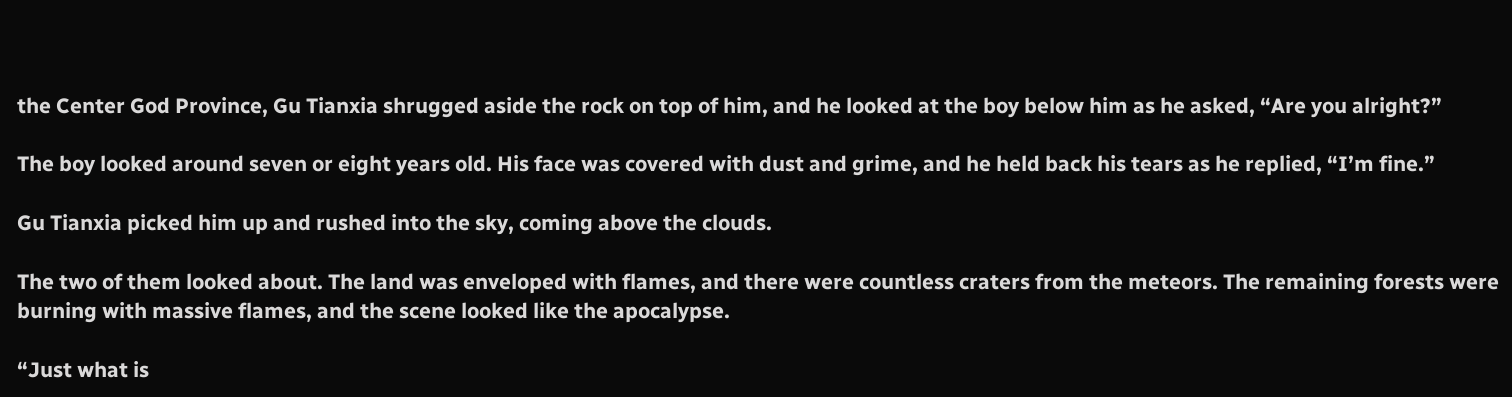the Center God Province, Gu Tianxia shrugged aside the rock on top of him, and he looked at the boy below him as he asked, “Are you alright?”

The boy looked around seven or eight years old. His face was covered with dust and grime, and he held back his tears as he replied, “I’m fine.”

Gu Tianxia picked him up and rushed into the sky, coming above the clouds.

The two of them looked about. The land was enveloped with flames, and there were countless craters from the meteors. The remaining forests were burning with massive flames, and the scene looked like the apocalypse.

“Just what is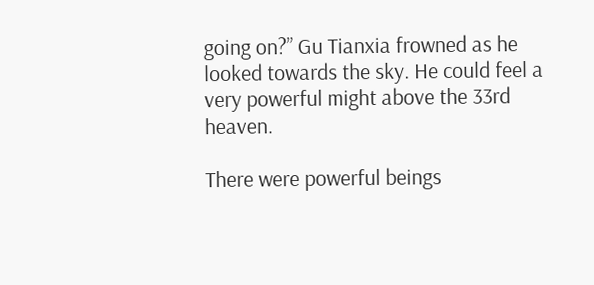going on?” Gu Tianxia frowned as he looked towards the sky. He could feel a very powerful might above the 33rd heaven.

There were powerful beings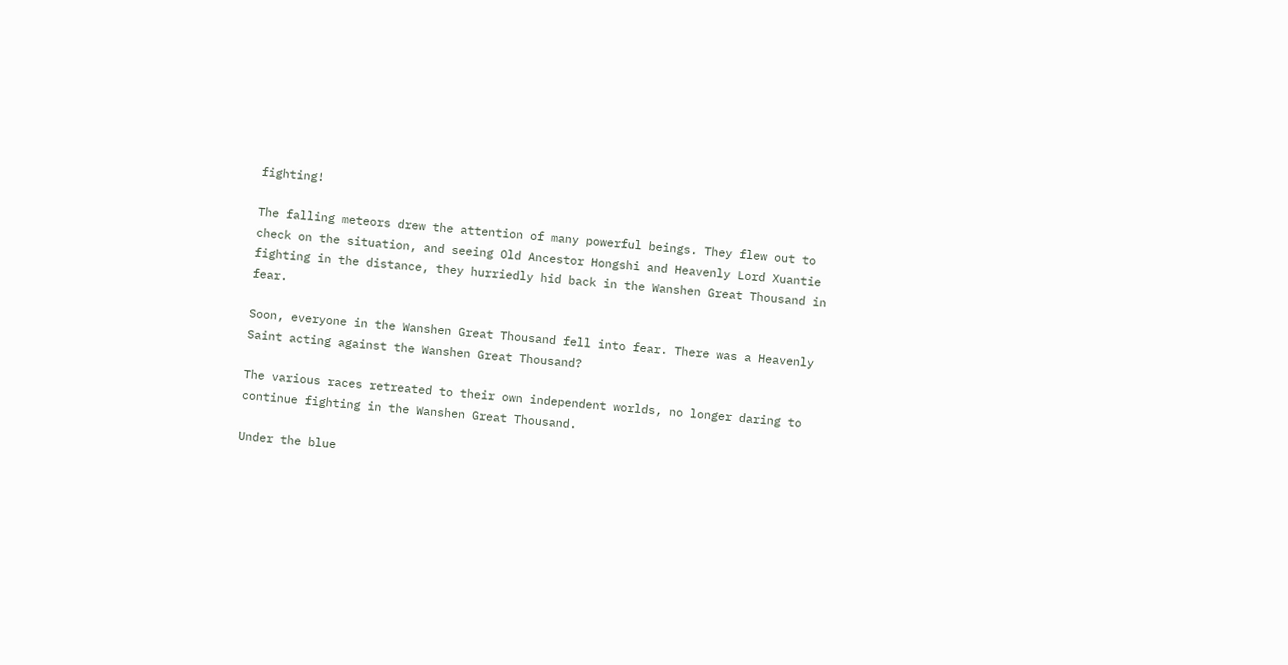fighting!

The falling meteors drew the attention of many powerful beings. They flew out to check on the situation, and seeing Old Ancestor Hongshi and Heavenly Lord Xuantie fighting in the distance, they hurriedly hid back in the Wanshen Great Thousand in fear.

Soon, everyone in the Wanshen Great Thousand fell into fear. There was a Heavenly Saint acting against the Wanshen Great Thousand?

The various races retreated to their own independent worlds, no longer daring to continue fighting in the Wanshen Great Thousand.

Under the blue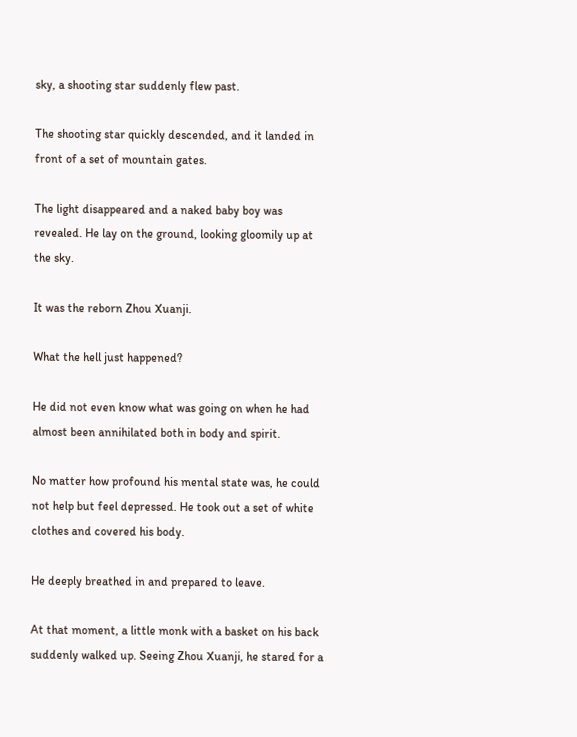sky, a shooting star suddenly flew past.

The shooting star quickly descended, and it landed in front of a set of mountain gates.

The light disappeared and a naked baby boy was revealed. He lay on the ground, looking gloomily up at the sky.

It was the reborn Zhou Xuanji.

What the hell just happened?

He did not even know what was going on when he had almost been annihilated both in body and spirit.

No matter how profound his mental state was, he could not help but feel depressed. He took out a set of white clothes and covered his body.

He deeply breathed in and prepared to leave.

At that moment, a little monk with a basket on his back suddenly walked up. Seeing Zhou Xuanji, he stared for a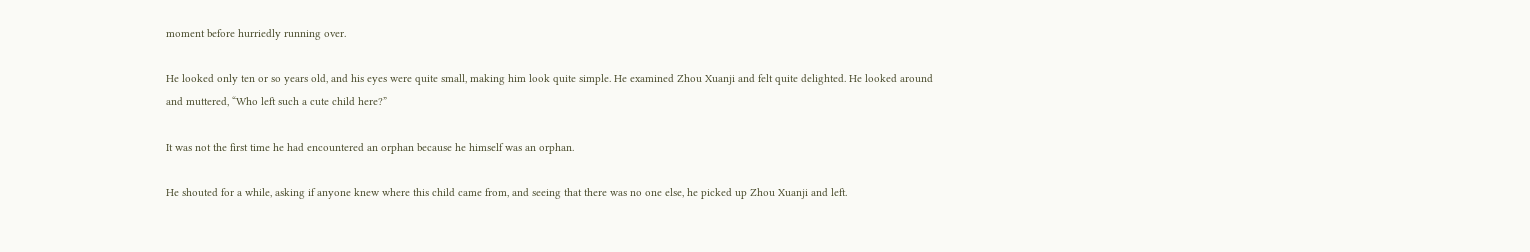moment before hurriedly running over.

He looked only ten or so years old, and his eyes were quite small, making him look quite simple. He examined Zhou Xuanji and felt quite delighted. He looked around and muttered, “Who left such a cute child here?”

It was not the first time he had encountered an orphan because he himself was an orphan.

He shouted for a while, asking if anyone knew where this child came from, and seeing that there was no one else, he picked up Zhou Xuanji and left.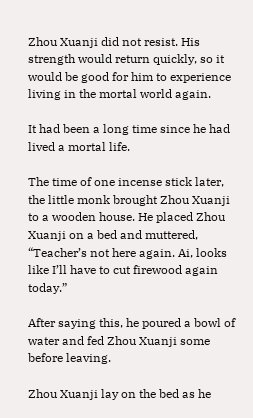Zhou Xuanji did not resist. His strength would return quickly, so it would be good for him to experience living in the mortal world again.

It had been a long time since he had lived a mortal life.

The time of one incense stick later, the little monk brought Zhou Xuanji to a wooden house. He placed Zhou Xuanji on a bed and muttered, “Teacher’s not here again. Ai, looks like I’ll have to cut firewood again today.”

After saying this, he poured a bowl of water and fed Zhou Xuanji some before leaving.

Zhou Xuanji lay on the bed as he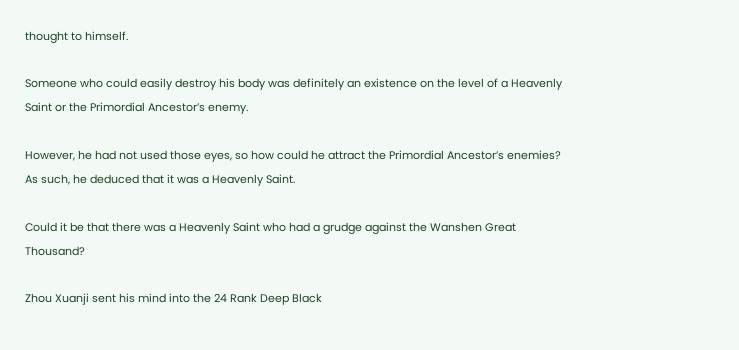thought to himself.

Someone who could easily destroy his body was definitely an existence on the level of a Heavenly Saint or the Primordial Ancestor’s enemy.

However, he had not used those eyes, so how could he attract the Primordial Ancestor’s enemies? As such, he deduced that it was a Heavenly Saint.

Could it be that there was a Heavenly Saint who had a grudge against the Wanshen Great Thousand?

Zhou Xuanji sent his mind into the 24 Rank Deep Black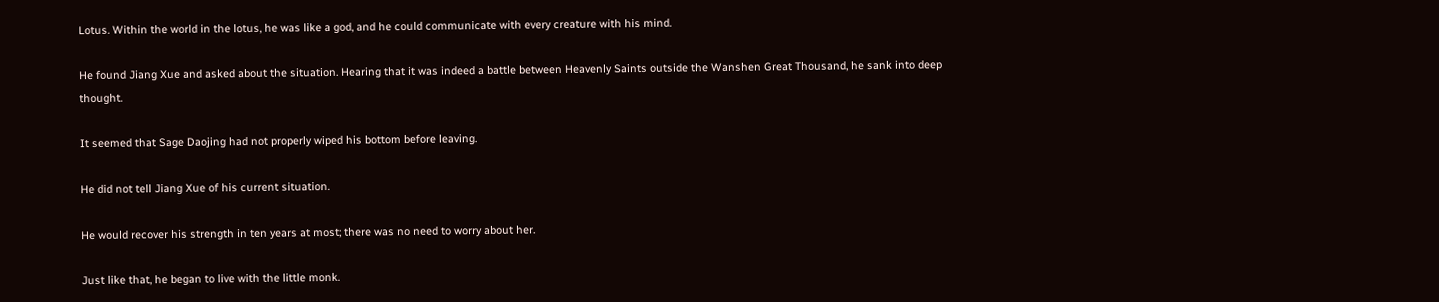Lotus. Within the world in the lotus, he was like a god, and he could communicate with every creature with his mind.

He found Jiang Xue and asked about the situation. Hearing that it was indeed a battle between Heavenly Saints outside the Wanshen Great Thousand, he sank into deep thought.

It seemed that Sage Daojing had not properly wiped his bottom before leaving.

He did not tell Jiang Xue of his current situation.

He would recover his strength in ten years at most; there was no need to worry about her.

Just like that, he began to live with the little monk.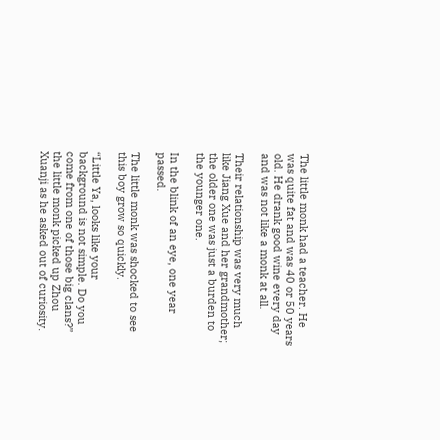The little monk had a teacher. He was quite fat and was 40 or 50 years old. He drank good wine every day and was not like a monk at all.

Their relationship was very much like Jiang Xue and her grandmother; the older one was just a burden to the younger one.

In the blink of an eye, one year passed.

The little monk was shocked to see this boy grow so quickly.

“Little Ya, looks like your background is not simple. Do you come from one of those big clans?” the little monk picked up Zhou Xuanji as he asked out of curiosity.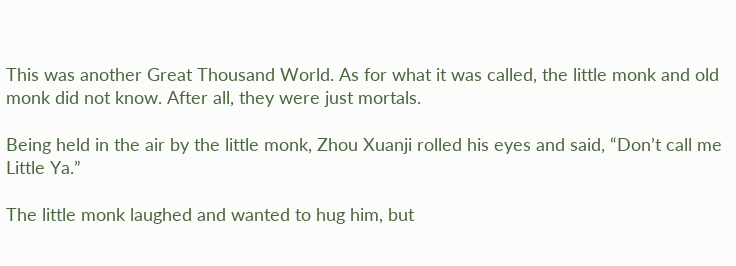This was another Great Thousand World. As for what it was called, the little monk and old monk did not know. After all, they were just mortals.

Being held in the air by the little monk, Zhou Xuanji rolled his eyes and said, “Don’t call me Little Ya.”

The little monk laughed and wanted to hug him, but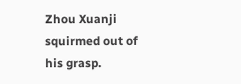Zhou Xuanji squirmed out of his grasp.